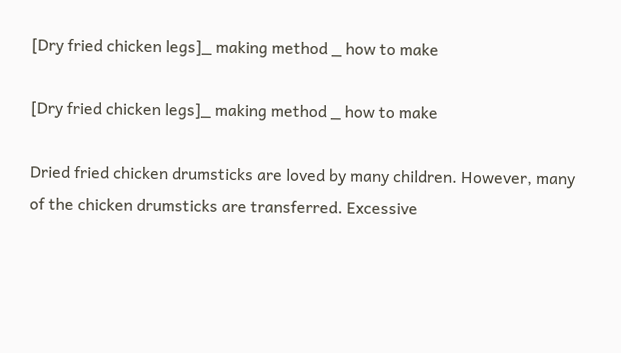[Dry fried chicken legs]_ making method _ how to make

[Dry fried chicken legs]_ making method _ how to make

Dried fried chicken drumsticks are loved by many children. However, many of the chicken drumsticks are transferred. Excessive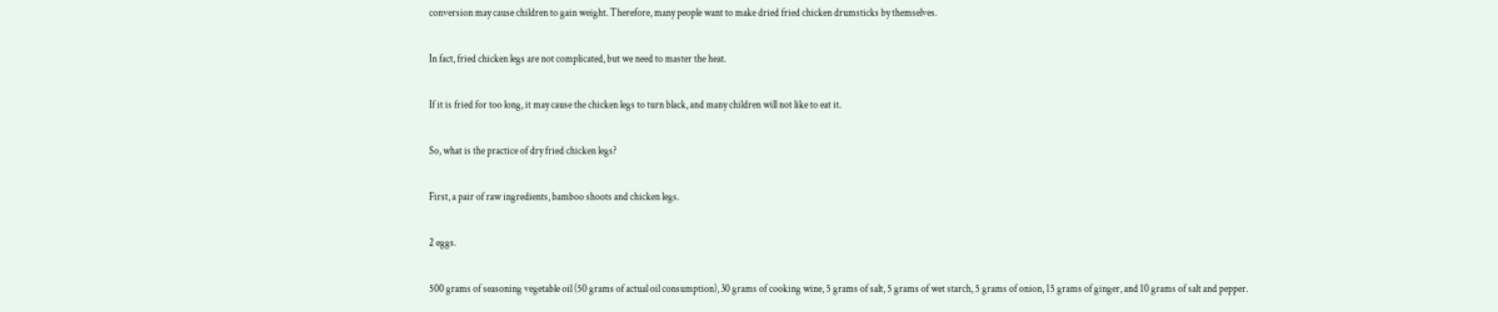conversion may cause children to gain weight. Therefore, many people want to make dried fried chicken drumsticks by themselves.

In fact, fried chicken legs are not complicated, but we need to master the heat.

If it is fried for too long, it may cause the chicken legs to turn black, and many children will not like to eat it.

So, what is the practice of dry fried chicken legs?

First, a pair of raw ingredients, bamboo shoots and chicken legs.

2 eggs.

500 grams of seasoning vegetable oil (50 grams of actual oil consumption), 30 grams of cooking wine, 5 grams of salt, 5 grams of wet starch, 5 grams of onion, 15 grams of ginger, and 10 grams of salt and pepper.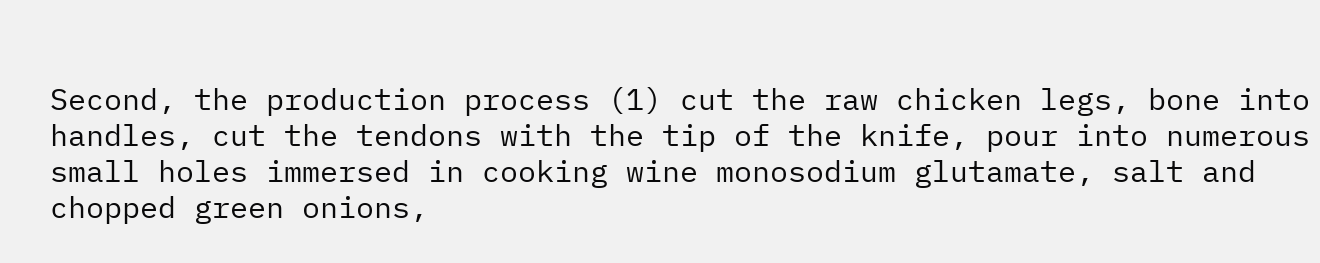Second, the production process (1) cut the raw chicken legs, bone into handles, cut the tendons with the tip of the knife, pour into numerous small holes immersed in cooking wine monosodium glutamate, salt and chopped green onions,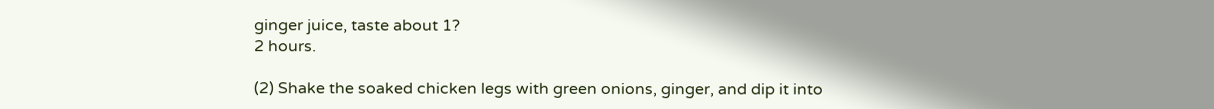ginger juice, taste about 1?
2 hours.

(2) Shake the soaked chicken legs with green onions, ginger, and dip it into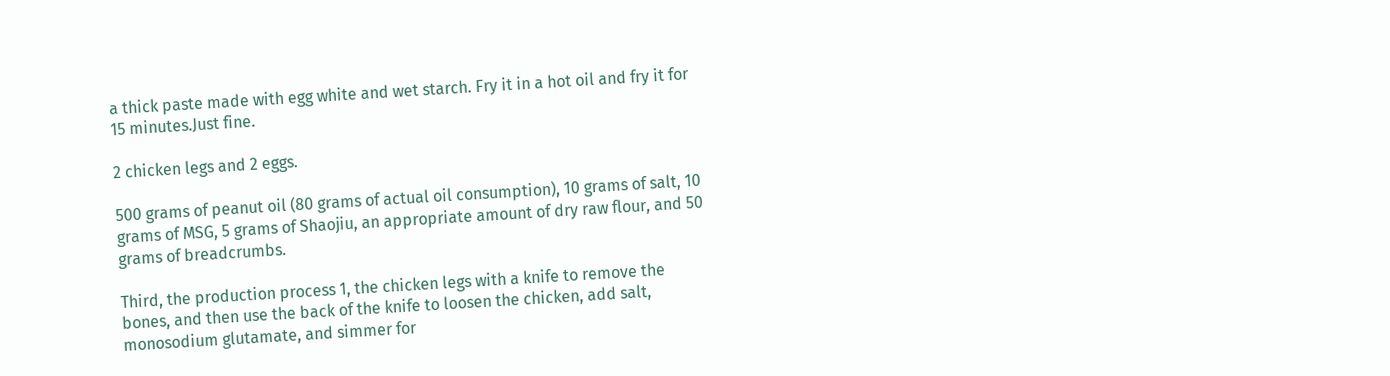a thick paste made with egg white and wet starch. Fry it in a hot oil and fry it for 15 minutes.Just fine.

2 chicken legs and 2 eggs.

500 grams of peanut oil (80 grams of actual oil consumption), 10 grams of salt, 10 grams of MSG, 5 grams of Shaojiu, an appropriate amount of dry raw flour, and 50 grams of breadcrumbs.

Third, the production process 1, the chicken legs with a knife to remove the bones, and then use the back of the knife to loosen the chicken, add salt, monosodium glutamate, and simmer for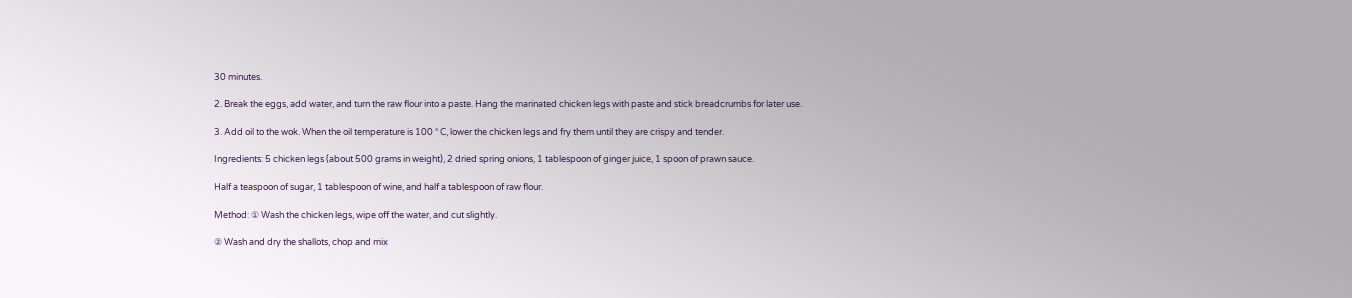30 minutes.

2. Break the eggs, add water, and turn the raw flour into a paste. Hang the marinated chicken legs with paste and stick breadcrumbs for later use.

3. Add oil to the wok. When the oil temperature is 100 ° C, lower the chicken legs and fry them until they are crispy and tender.

Ingredients: 5 chicken legs (about 500 grams in weight), 2 dried spring onions, 1 tablespoon of ginger juice, 1 spoon of prawn sauce.

Half a teaspoon of sugar, 1 tablespoon of wine, and half a tablespoon of raw flour.

Method: ① Wash the chicken legs, wipe off the water, and cut slightly.

② Wash and dry the shallots, chop and mix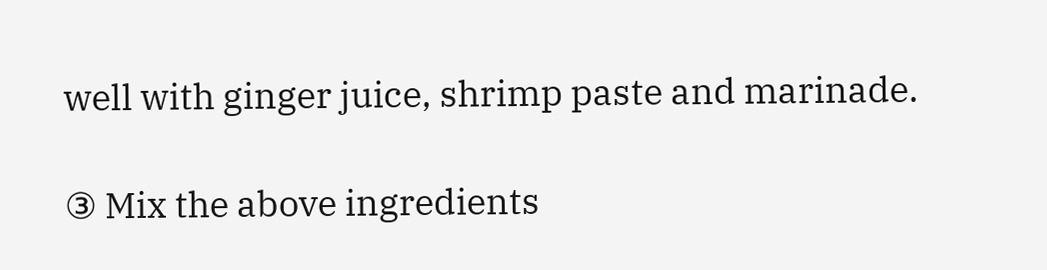well with ginger juice, shrimp paste and marinade.

③ Mix the above ingredients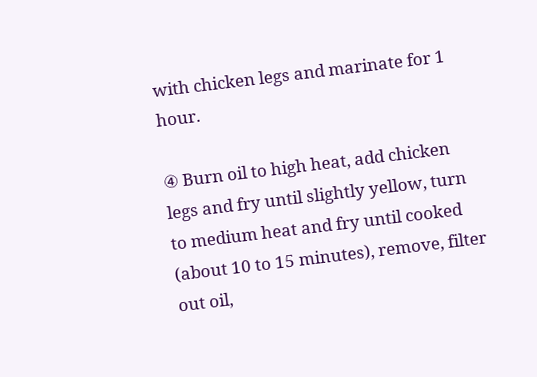with chicken legs and marinate for 1 hour.

④ Burn oil to high heat, add chicken legs and fry until slightly yellow, turn to medium heat and fry until cooked (about 10 to 15 minutes), remove, filter out oil,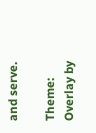and serve.

Theme: Overlay by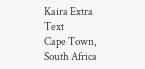Kaira Extra Text
Cape Town, South Africa